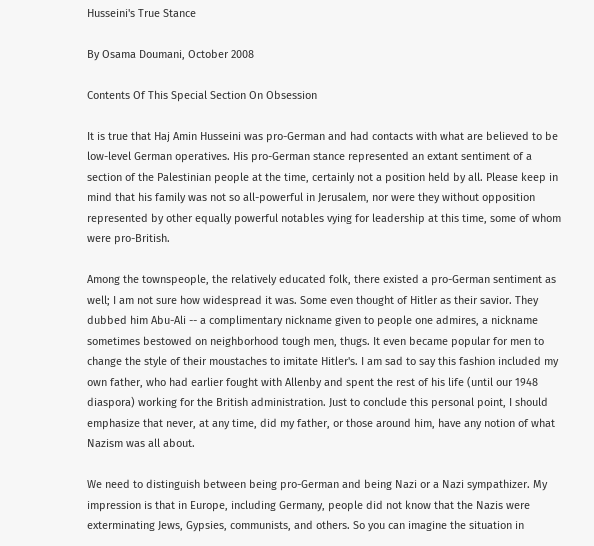Husseini's True Stance

By Osama Doumani, October 2008

Contents Of This Special Section On Obsession

It is true that Haj Amin Husseini was pro-German and had contacts with what are believed to be low-level German operatives. His pro-German stance represented an extant sentiment of a section of the Palestinian people at the time, certainly not a position held by all. Please keep in mind that his family was not so all-powerful in Jerusalem, nor were they without opposition represented by other equally powerful notables vying for leadership at this time, some of whom were pro-British.

Among the townspeople, the relatively educated folk, there existed a pro-German sentiment as well; I am not sure how widespread it was. Some even thought of Hitler as their savior. They dubbed him Abu-Ali -- a complimentary nickname given to people one admires, a nickname sometimes bestowed on neighborhood tough men, thugs. It even became popular for men to change the style of their moustaches to imitate Hitler's. I am sad to say this fashion included my own father, who had earlier fought with Allenby and spent the rest of his life (until our 1948 diaspora) working for the British administration. Just to conclude this personal point, I should emphasize that never, at any time, did my father, or those around him, have any notion of what Nazism was all about.

We need to distinguish between being pro-German and being Nazi or a Nazi sympathizer. My impression is that in Europe, including Germany, people did not know that the Nazis were exterminating Jews, Gypsies, communists, and others. So you can imagine the situation in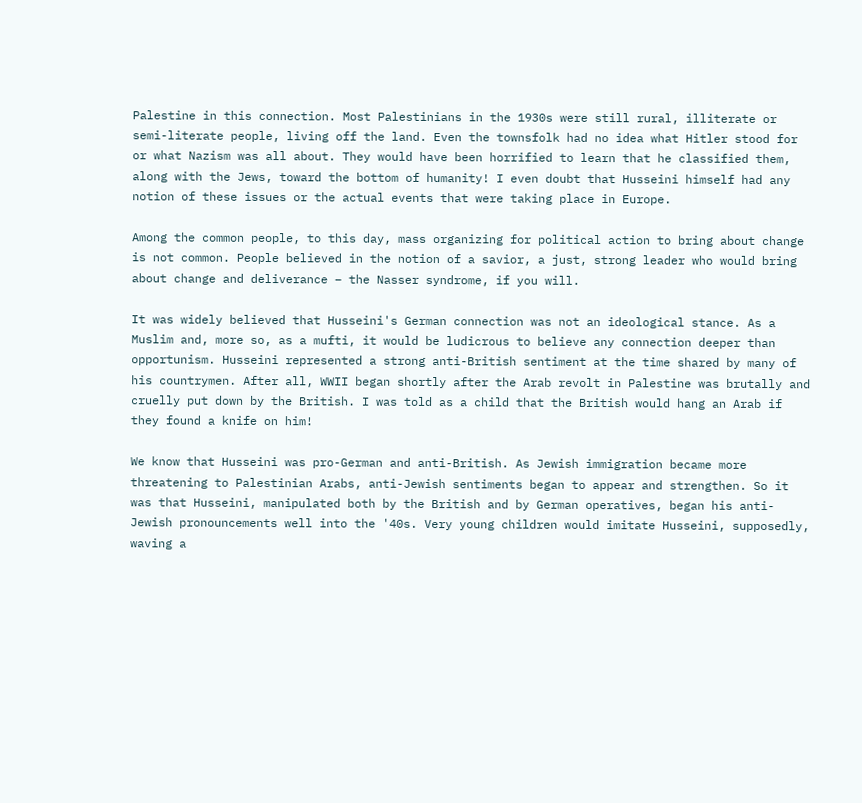Palestine in this connection. Most Palestinians in the 1930s were still rural, illiterate or semi-literate people, living off the land. Even the townsfolk had no idea what Hitler stood for or what Nazism was all about. They would have been horrified to learn that he classified them, along with the Jews, toward the bottom of humanity! I even doubt that Husseini himself had any notion of these issues or the actual events that were taking place in Europe.

Among the common people, to this day, mass organizing for political action to bring about change is not common. People believed in the notion of a savior, a just, strong leader who would bring about change and deliverance – the Nasser syndrome, if you will.

It was widely believed that Husseini's German connection was not an ideological stance. As a Muslim and, more so, as a mufti, it would be ludicrous to believe any connection deeper than opportunism. Husseini represented a strong anti-British sentiment at the time shared by many of his countrymen. After all, WWII began shortly after the Arab revolt in Palestine was brutally and cruelly put down by the British. I was told as a child that the British would hang an Arab if they found a knife on him!

We know that Husseini was pro-German and anti-British. As Jewish immigration became more threatening to Palestinian Arabs, anti-Jewish sentiments began to appear and strengthen. So it was that Husseini, manipulated both by the British and by German operatives, began his anti-Jewish pronouncements well into the '40s. Very young children would imitate Husseini, supposedly, waving a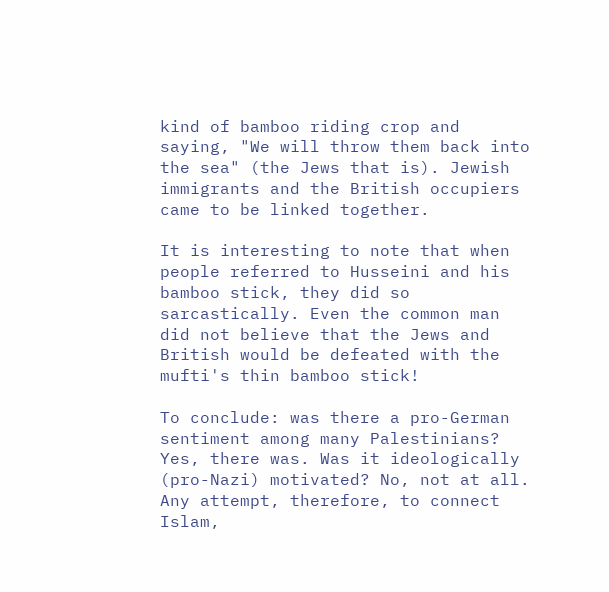kind of bamboo riding crop and saying, "We will throw them back into the sea" (the Jews that is). Jewish immigrants and the British occupiers came to be linked together.

It is interesting to note that when people referred to Husseini and his bamboo stick, they did so sarcastically. Even the common man did not believe that the Jews and British would be defeated with the mufti's thin bamboo stick!

To conclude: was there a pro-German sentiment among many Palestinians? Yes, there was. Was it ideologically (pro-Nazi) motivated? No, not at all. Any attempt, therefore, to connect Islam,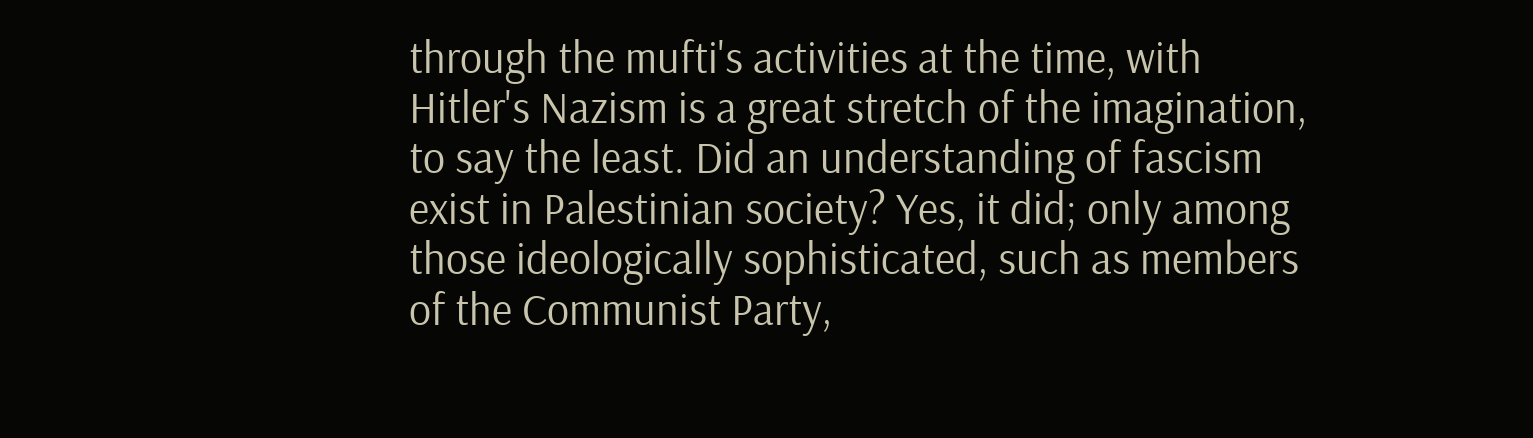through the mufti's activities at the time, with Hitler's Nazism is a great stretch of the imagination, to say the least. Did an understanding of fascism exist in Palestinian society? Yes, it did; only among those ideologically sophisticated, such as members of the Communist Party,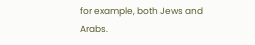for example, both Jews and Arabs.